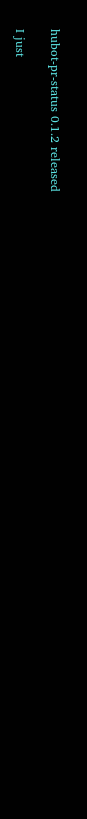hubot-pr-status 0.1.2 released

I just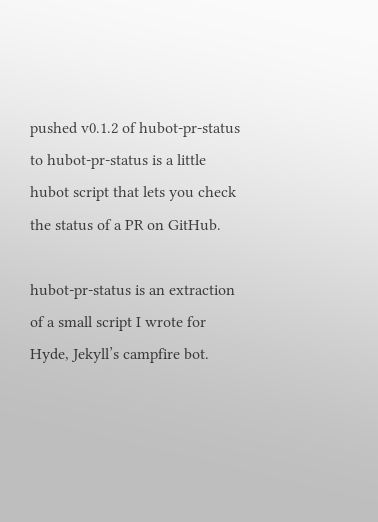pushed v0.1.2 of hubot-pr-status to hubot-pr-status is a little hubot script that lets you check the status of a PR on GitHub.

hubot-pr-status is an extraction of a small script I wrote for Hyde, Jekyll’s campfire bot.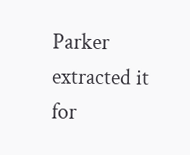Parker extracted it for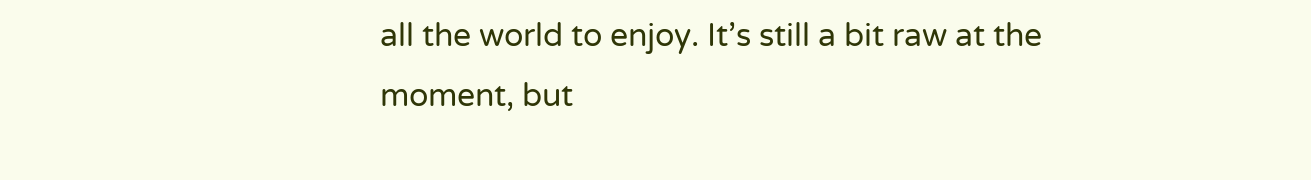all the world to enjoy. It’s still a bit raw at the moment, but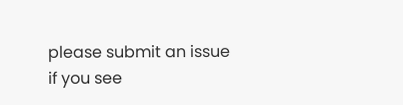please submit an issue if you see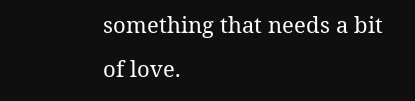something that needs a bit of love.